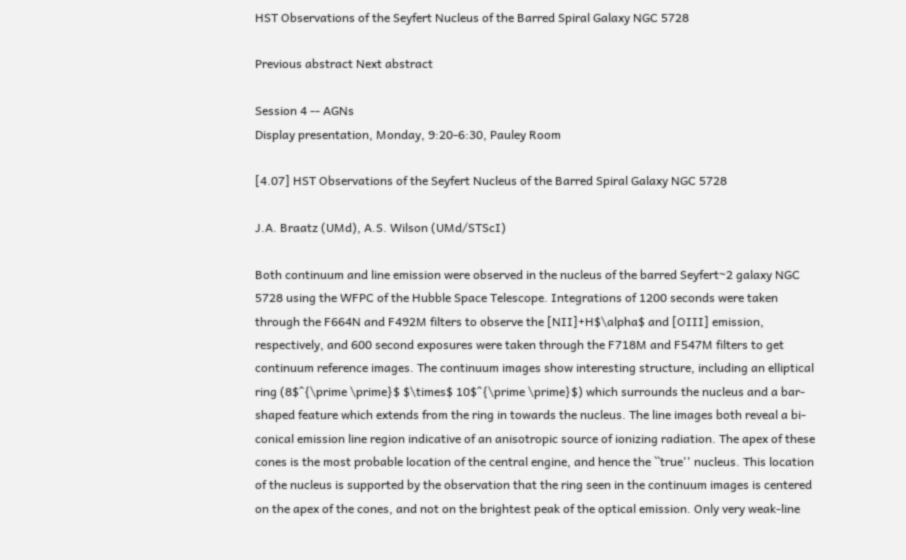HST Observations of the Seyfert Nucleus of the Barred Spiral Galaxy NGC 5728

Previous abstract Next abstract

Session 4 -- AGNs
Display presentation, Monday, 9:20-6:30, Pauley Room

[4.07] HST Observations of the Seyfert Nucleus of the Barred Spiral Galaxy NGC 5728

J.A. Braatz (UMd), A.S. Wilson (UMd/STScI)

Both continuum and line emission were observed in the nucleus of the barred Seyfert~2 galaxy NGC 5728 using the WFPC of the Hubble Space Telescope. Integrations of 1200 seconds were taken through the F664N and F492M filters to observe the [NII]+H$\alpha$ and [OIII] emission, respectively, and 600 second exposures were taken through the F718M and F547M filters to get continuum reference images. The continuum images show interesting structure, including an elliptical ring (8$^{\prime \prime}$ $\times$ 10$^{\prime \prime}$) which surrounds the nucleus and a bar-shaped feature which extends from the ring in towards the nucleus. The line images both reveal a bi-conical emission line region indicative of an anisotropic source of ionizing radiation. The apex of these cones is the most probable location of the central engine, and hence the ``true'' nucleus. This location of the nucleus is supported by the observation that the ring seen in the continuum images is centered on the apex of the cones, and not on the brightest peak of the optical emission. Only very weak-line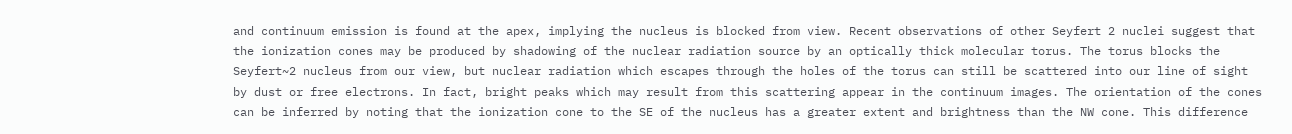and continuum emission is found at the apex, implying the nucleus is blocked from view. Recent observations of other Seyfert 2 nuclei suggest that the ionization cones may be produced by shadowing of the nuclear radiation source by an optically thick molecular torus. The torus blocks the Seyfert~2 nucleus from our view, but nuclear radiation which escapes through the holes of the torus can still be scattered into our line of sight by dust or free electrons. In fact, bright peaks which may result from this scattering appear in the continuum images. The orientation of the cones can be inferred by noting that the ionization cone to the SE of the nucleus has a greater extent and brightness than the NW cone. This difference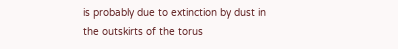is probably due to extinction by dust in the outskirts of the torus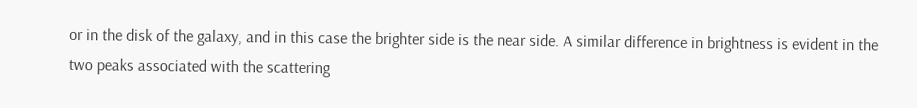or in the disk of the galaxy, and in this case the brighter side is the near side. A similar difference in brightness is evident in the two peaks associated with the scattering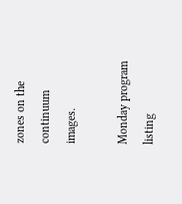zones on the continuum images.

Monday program listing